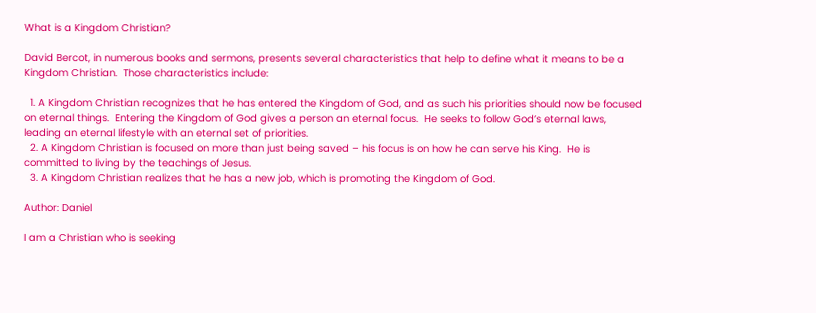What is a Kingdom Christian?

David Bercot, in numerous books and sermons, presents several characteristics that help to define what it means to be a Kingdom Christian.  Those characteristics include:

  1. A Kingdom Christian recognizes that he has entered the Kingdom of God, and as such his priorities should now be focused on eternal things.  Entering the Kingdom of God gives a person an eternal focus.  He seeks to follow God’s eternal laws, leading an eternal lifestyle with an eternal set of priorities.
  2. A Kingdom Christian is focused on more than just being saved – his focus is on how he can serve his King.  He is committed to living by the teachings of Jesus.
  3. A Kingdom Christian realizes that he has a new job, which is promoting the Kingdom of God.

Author: Daniel

I am a Christian who is seeking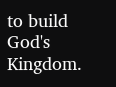to build God's Kingdom.